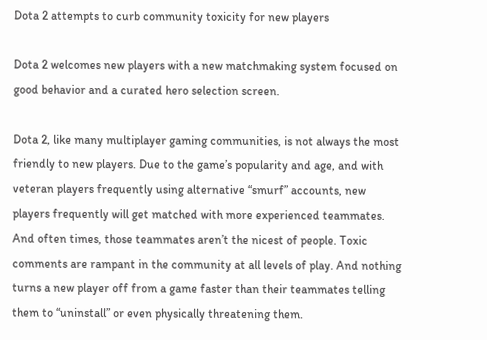Dota 2 attempts to curb community toxicity for new players

Dota 2 welcomes new players with a new matchmaking system focused on good behavior and a curated hero selection screen.

Dota 2, like many multiplayer gaming communities, is not always the most friendly to new players. Due to the game’s popularity and age, and with veteran players frequently using alternative “smurf” accounts, new players frequently will get matched with more experienced teammates. And often times, those teammates aren’t the nicest of people. Toxic comments are rampant in the community at all levels of play. And nothing turns a new player off from a game faster than their teammates telling them to “uninstall” or even physically threatening them.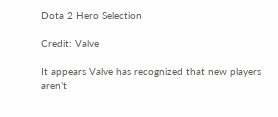Dota 2 Hero Selection

Credit: Valve

It appears Valve has recognized that new players aren’t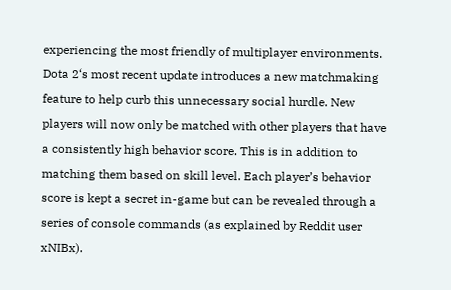experiencing the most friendly of multiplayer environments. Dota 2‘s most recent update introduces a new matchmaking feature to help curb this unnecessary social hurdle. New players will now only be matched with other players that have a consistently high behavior score. This is in addition to matching them based on skill level. Each player’s behavior score is kept a secret in-game but can be revealed through a series of console commands (as explained by Reddit user xNIBx).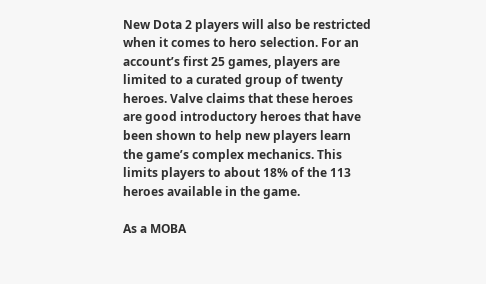New Dota 2 players will also be restricted when it comes to hero selection. For an account’s first 25 games, players are limited to a curated group of twenty heroes. Valve claims that these heroes are good introductory heroes that have been shown to help new players learn the game’s complex mechanics. This limits players to about 18% of the 113 heroes available in the game.

As a MOBA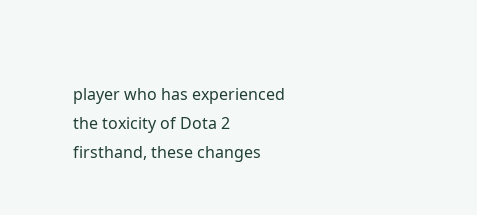player who has experienced the toxicity of Dota 2 firsthand, these changes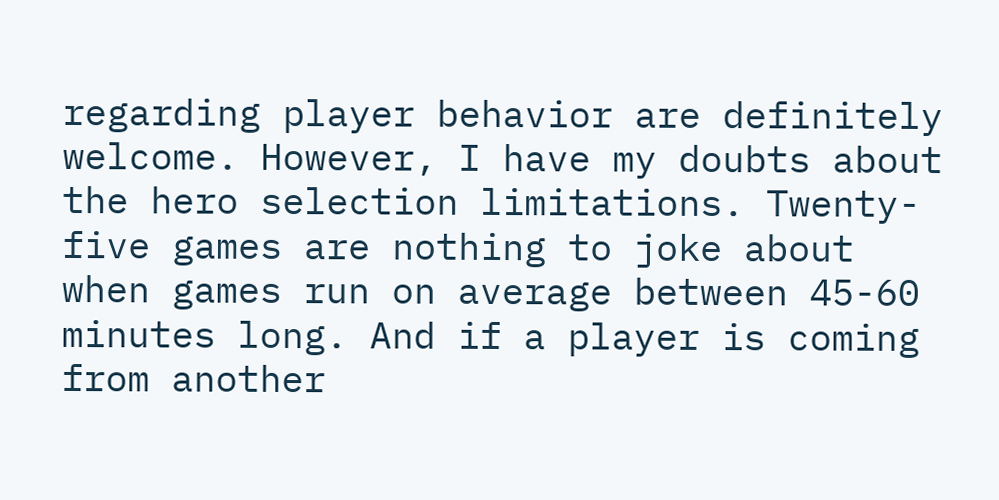regarding player behavior are definitely welcome. However, I have my doubts about the hero selection limitations. Twenty-five games are nothing to joke about when games run on average between 45-60 minutes long. And if a player is coming from another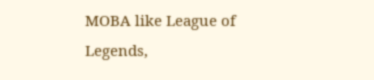MOBA like League of Legends,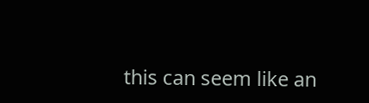this can seem like an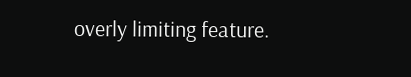overly limiting feature.